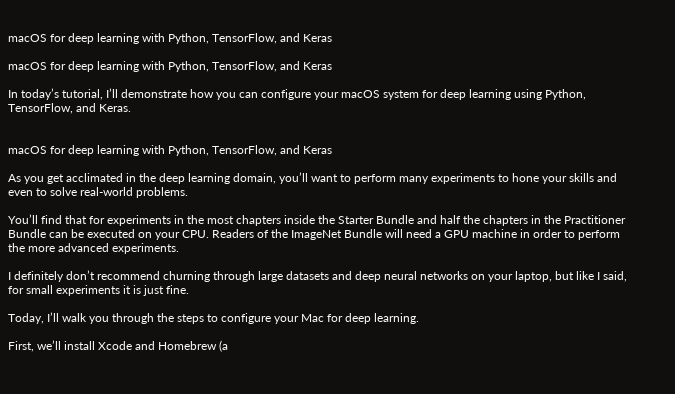macOS for deep learning with Python, TensorFlow, and Keras

macOS for deep learning with Python, TensorFlow, and Keras

In today’s tutorial, I’ll demonstrate how you can configure your macOS system for deep learning using Python, TensorFlow, and Keras.


macOS for deep learning with Python, TensorFlow, and Keras

As you get acclimated in the deep learning domain, you’ll want to perform many experiments to hone your skills and even to solve real-world problems.

You’ll find that for experiments in the most chapters inside the Starter Bundle and half the chapters in the Practitioner Bundle can be executed on your CPU. Readers of the ImageNet Bundle will need a GPU machine in order to perform the more advanced experiments.

I definitely don’t recommend churning through large datasets and deep neural networks on your laptop, but like I said, for small experiments it is just fine.

Today, I’ll walk you through the steps to configure your Mac for deep learning.

First, we’ll install Xcode and Homebrew (a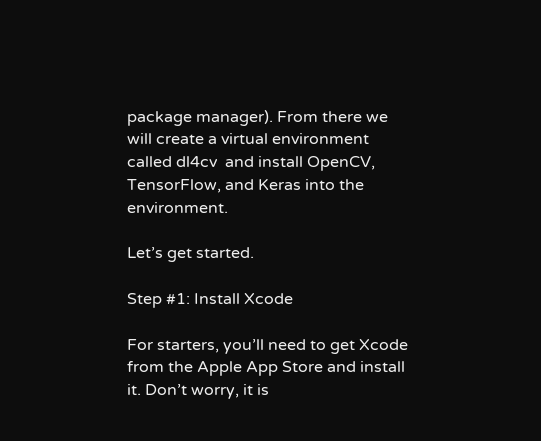package manager). From there we will create a virtual environment called dl4cv  and install OpenCV, TensorFlow, and Keras into the environment.

Let’s get started.

Step #1: Install Xcode

For starters, you’ll need to get Xcode from the Apple App Store and install it. Don’t worry, it is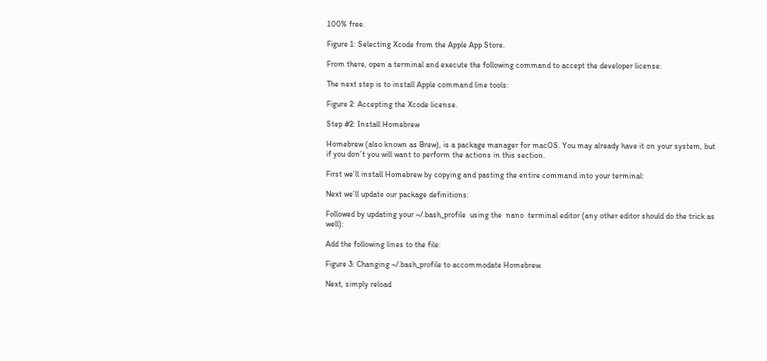100% free.

Figure 1: Selecting Xcode from the Apple App Store.

From there, open a terminal and execute the following command to accept the developer license:

The next step is to install Apple command line tools:

Figure 2: Accepting the Xcode license.

Step #2: Install Homebrew

Homebrew (also known as Brew), is a package manager for macOS. You may already have it on your system, but if you don’t you will want to perform the actions in this section.

First we’ll install Homebrew by copying and pasting the entire command into your terminal:

Next we’ll update our package definitions:

Followed by updating your ~/.bash_profile  using the  nano  terminal editor (any other editor should do the trick as well):

Add the following lines to the file:

Figure 3: Changing ~/.bash_profile to accommodate Homebrew.

Next, simply reload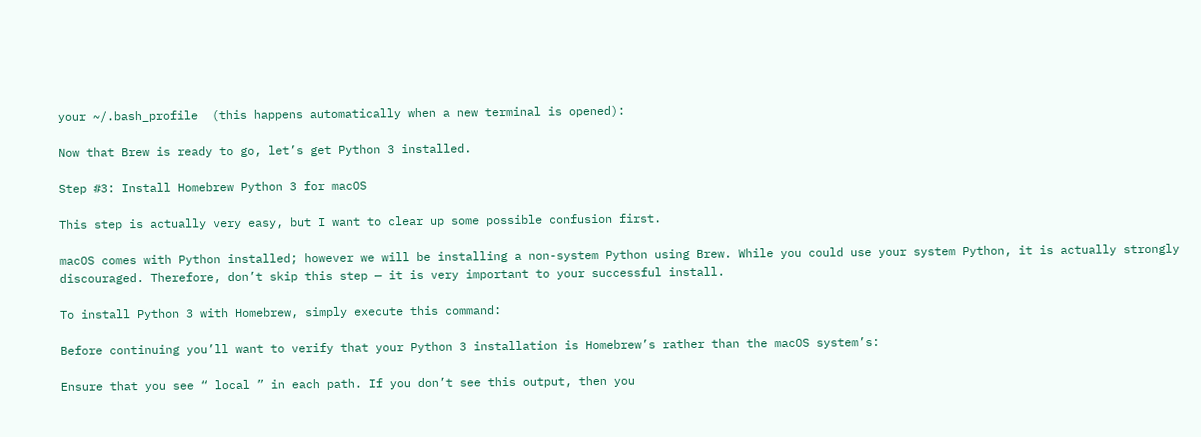your ~/.bash_profile  (this happens automatically when a new terminal is opened):

Now that Brew is ready to go, let’s get Python 3 installed.

Step #3: Install Homebrew Python 3 for macOS

This step is actually very easy, but I want to clear up some possible confusion first.

macOS comes with Python installed; however we will be installing a non-system Python using Brew. While you could use your system Python, it is actually strongly discouraged. Therefore, don’t skip this step — it is very important to your successful install.

To install Python 3 with Homebrew, simply execute this command:

Before continuing you’ll want to verify that your Python 3 installation is Homebrew’s rather than the macOS system’s:

Ensure that you see “ local ” in each path. If you don’t see this output, then you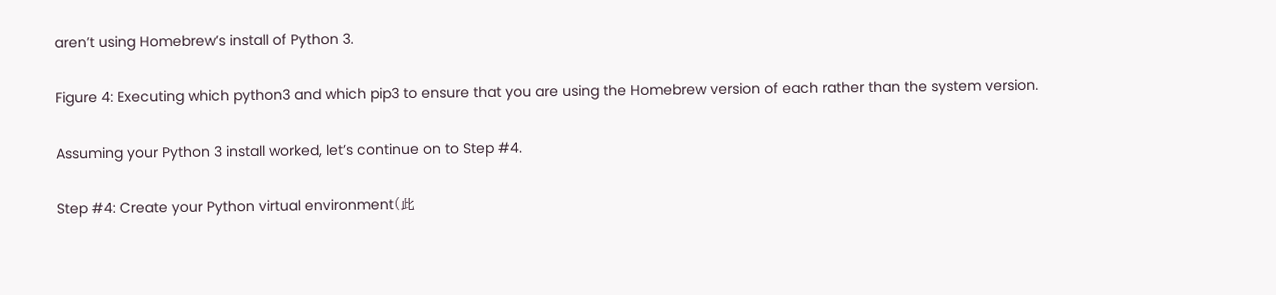aren’t using Homebrew’s install of Python 3.

Figure 4: Executing which python3 and which pip3 to ensure that you are using the Homebrew version of each rather than the system version.

Assuming your Python 3 install worked, let’s continue on to Step #4.

Step #4: Create your Python virtual environment(此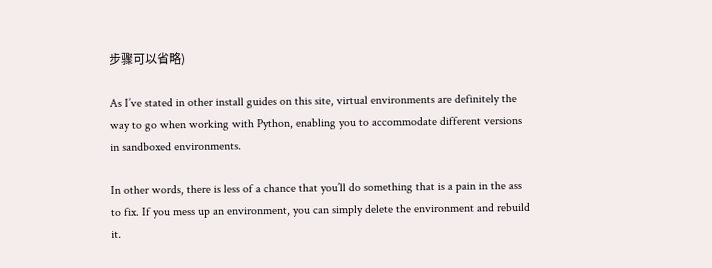步骤可以省略)

As I’ve stated in other install guides on this site, virtual environments are definitely the way to go when working with Python, enabling you to accommodate different versions in sandboxed environments.

In other words, there is less of a chance that you’ll do something that is a pain in the ass to fix. If you mess up an environment, you can simply delete the environment and rebuild it.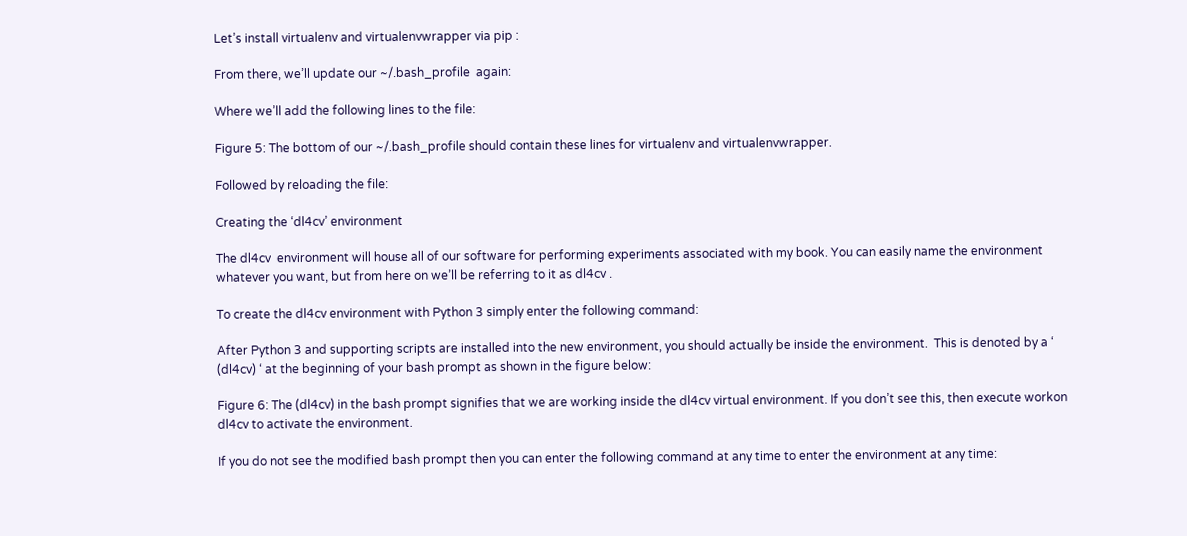Let’s install virtualenv and virtualenvwrapper via pip :

From there, we’ll update our ~/.bash_profile  again:

Where we’ll add the following lines to the file:

Figure 5: The bottom of our ~/.bash_profile should contain these lines for virtualenv and virtualenvwrapper.

Followed by reloading the file:

Creating the ‘dl4cv’ environment

The dl4cv  environment will house all of our software for performing experiments associated with my book. You can easily name the environment whatever you want, but from here on we’ll be referring to it as dl4cv .

To create the dl4cv environment with Python 3 simply enter the following command:

After Python 3 and supporting scripts are installed into the new environment, you should actually be inside the environment.  This is denoted by a ‘ (dl4cv) ‘ at the beginning of your bash prompt as shown in the figure below:

Figure 6: The (dl4cv) in the bash prompt signifies that we are working inside the dl4cv virtual environment. If you don’t see this, then execute workon dl4cv to activate the environment.

If you do not see the modified bash prompt then you can enter the following command at any time to enter the environment at any time: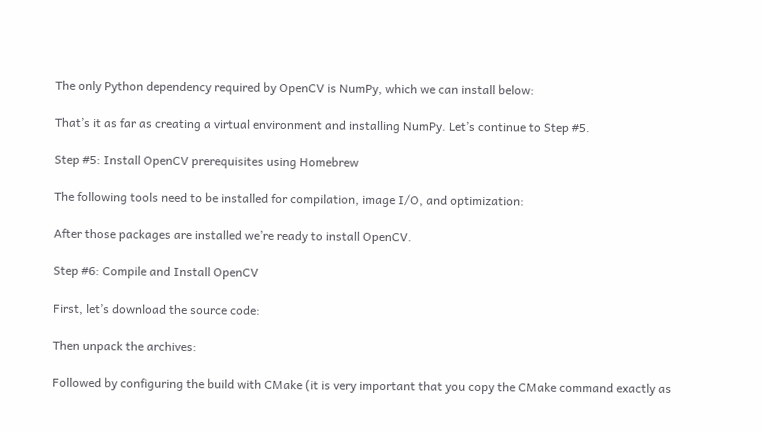The only Python dependency required by OpenCV is NumPy, which we can install below:

That’s it as far as creating a virtual environment and installing NumPy. Let’s continue to Step #5.

Step #5: Install OpenCV prerequisites using Homebrew

The following tools need to be installed for compilation, image I/O, and optimization:

After those packages are installed we’re ready to install OpenCV.

Step #6: Compile and Install OpenCV

First, let’s download the source code:

Then unpack the archives:

Followed by configuring the build with CMake (it is very important that you copy the CMake command exactly as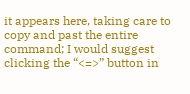it appears here, taking care to copy and past the entire command; I would suggest clicking the “<=>” button in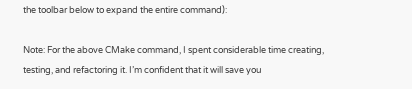the toolbar below to expand the entire command):

Note: For the above CMake command, I spent considerable time creating, testing, and refactoring it. I’m confident that it will save you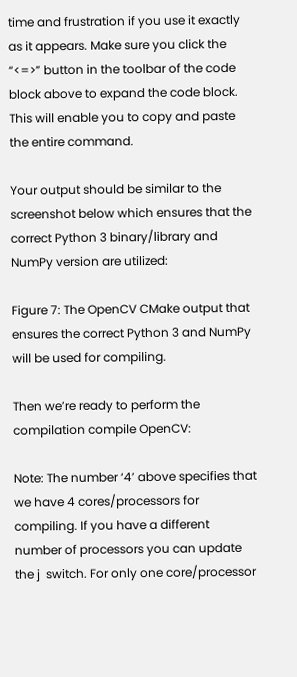time and frustration if you use it exactly as it appears. Make sure you click the “<=>” button in the toolbar of the code block above to expand the code block. This will enable you to copy and paste the entire command.

Your output should be similar to the screenshot below which ensures that the correct Python 3 binary/library and NumPy version are utilized:

Figure 7: The OpenCV CMake output that ensures the correct Python 3 and NumPy will be used for compiling.

Then we’re ready to perform the compilation compile OpenCV:

Note: The number ‘4’ above specifies that we have 4 cores/processors for compiling. If you have a different number of processors you can update the j  switch. For only one core/processor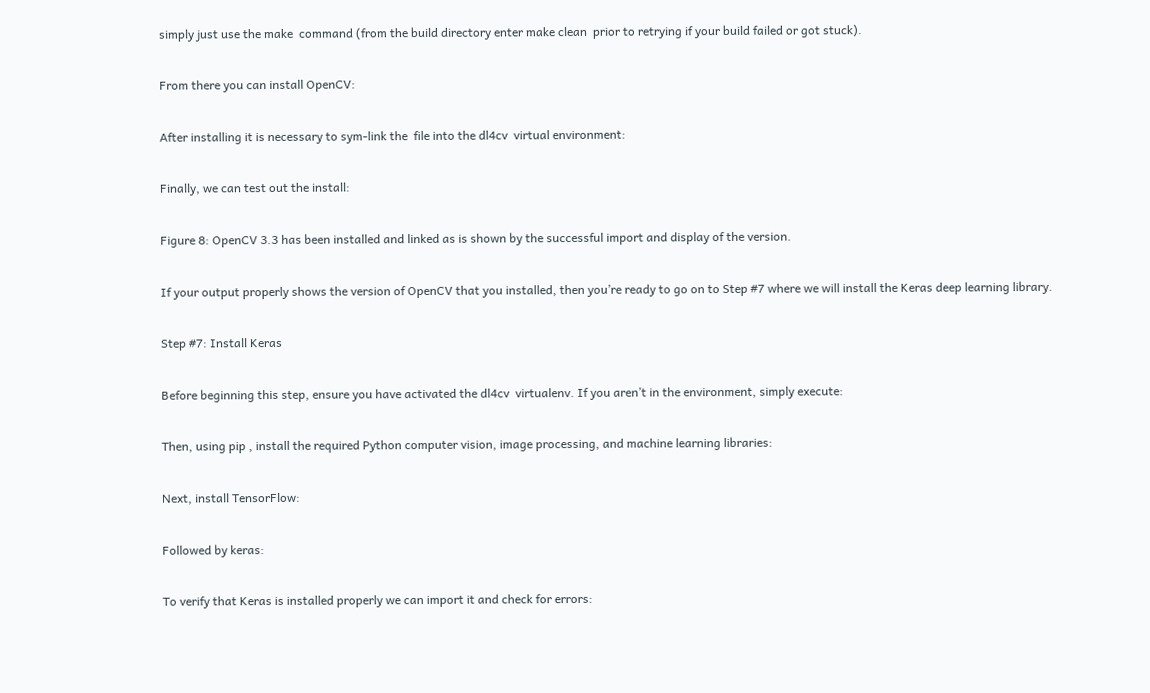simply just use the make  command (from the build directory enter make clean  prior to retrying if your build failed or got stuck).

From there you can install OpenCV:

After installing it is necessary to sym-link the  file into the dl4cv  virtual environment:

Finally, we can test out the install:

Figure 8: OpenCV 3.3 has been installed and linked as is shown by the successful import and display of the version.

If your output properly shows the version of OpenCV that you installed, then you’re ready to go on to Step #7 where we will install the Keras deep learning library.

Step #7: Install Keras

Before beginning this step, ensure you have activated the dl4cv  virtualenv. If you aren’t in the environment, simply execute:

Then, using pip , install the required Python computer vision, image processing, and machine learning libraries:

Next, install TensorFlow:

Followed by keras:

To verify that Keras is installed properly we can import it and check for errors: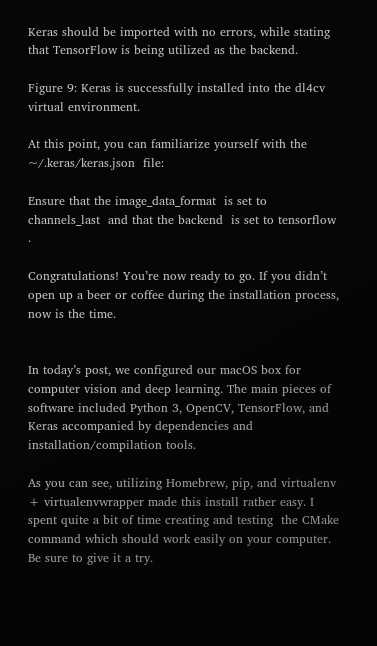Keras should be imported with no errors, while stating that TensorFlow is being utilized as the backend.

Figure 9: Keras is successfully installed into the dl4cv virtual environment.

At this point, you can familiarize yourself with the ~/.keras/keras.json  file:

Ensure that the image_data_format  is set to channels_last  and that the backend  is set to tensorflow .

Congratulations! You’re now ready to go. If you didn’t open up a beer or coffee during the installation process, now is the time.


In today’s post, we configured our macOS box for computer vision and deep learning. The main pieces of software included Python 3, OpenCV, TensorFlow, and Keras accompanied by dependencies and installation/compilation tools.

As you can see, utilizing Homebrew, pip, and virtualenv + virtualenvwrapper made this install rather easy. I spent quite a bit of time creating and testing  the CMake command which should work easily on your computer. Be sure to give it a try.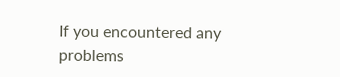If you encountered any problems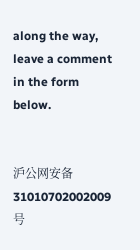along the way, leave a comment in the form below.


沪公网安备 31010702002009号